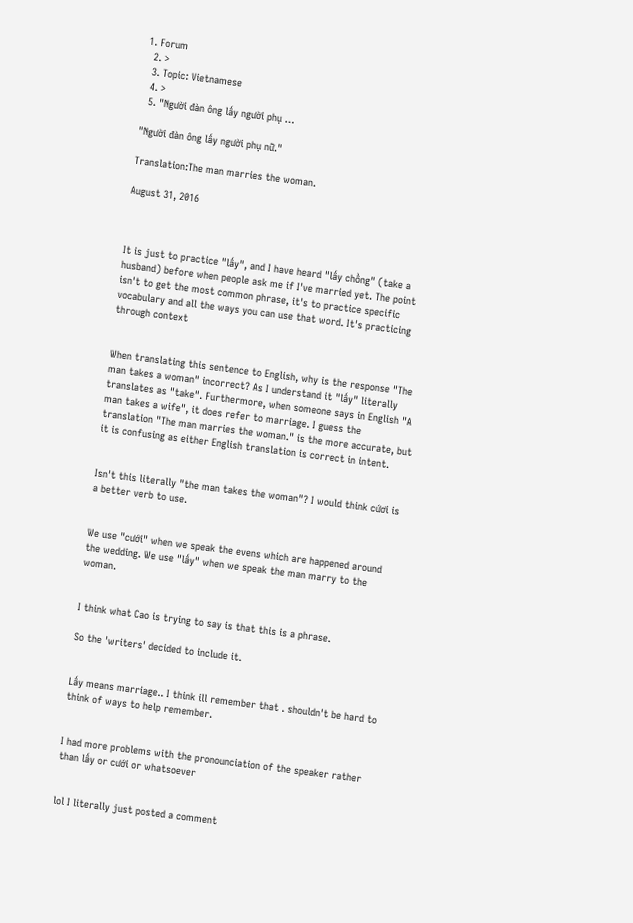1. Forum
  2. >
  3. Topic: Vietnamese
  4. >
  5. "Người đàn ông lấy người phụ …

"Người đàn ông lấy người phụ nữ."

Translation:The man marries the woman.

August 31, 2016



It is just to practice "lấy", and I have heard "lấy chồng" (take a husband) before when people ask me if I've married yet. The point isn't to get the most common phrase, it's to practice specific vocabulary and all the ways you can use that word. It's practicing through context


When translating this sentence to English, why is the response "The man takes a woman" incorrect? As I understand it "lấy" literally translates as "take". Furthermore, when someone says in English "A man takes a wife", it does refer to marriage. I guess the translation "The man marries the woman." is the more accurate, but it is confusing as either English translation is correct in intent.


Isn't this literally "the man takes the woman"? I would think cứơi is a better verb to use.


We use "cưới" when we speak the evens which are happened around the wedding. We use "lấy" when we speak the man marry to the woman.


I think what Cao is trying to say is that this is a phrase.

So the 'writers' decided to include it.


Lấy means marriage.. I think ill remember that . shouldn't be hard to think of ways to help remember.


I had more problems with the pronounciation of the speaker rather than lấy or cưới or whatsoever


lol I literally just posted a comment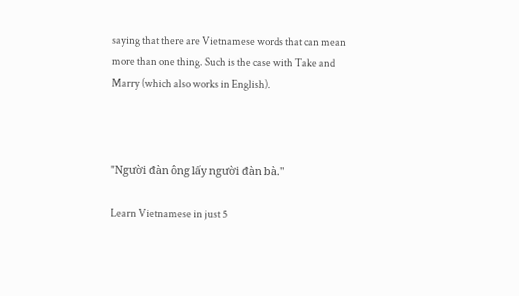saying that there are Vietnamese words that can mean more than one thing. Such is the case with Take and Marry (which also works in English).



"Người đàn ông lấy người đàn bà."

Learn Vietnamese in just 5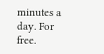minutes a day. For free.